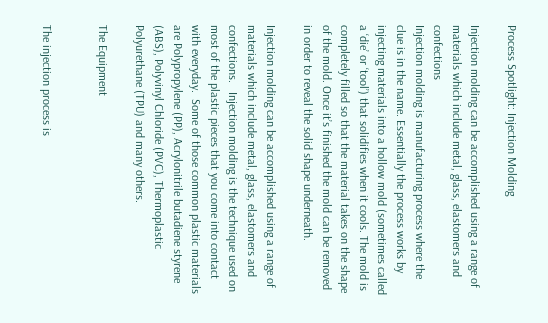Process Spotlight: Injection Molding

Injection molding can be accomplished using a range of materials which include metal, glass, elastomers and confections
Injection molding is manufacturing process where the clue is in the name. Essentially the process works by injecting materials into a hollow mold (sometimes called a ‘die’ or ‘tool’) that solidifies when it cools. The mold is completely filled so that the material takes on the shape of the mold. Once it’s finished the mold can be removed in order to reveal the solid shape underneath.

Injection molding can be accomplished using a range of materials which include metal, glass, elastomers and confections.   Injection molding is the technique used on most of the plastic pieces that you come into contact with everyday.  Some of those common plastic materials are Polypropylene (PP), Acrylonitrile butadiene styrene (ABS), Polyvinyl Chloride (PVC), Thermoplastic Polyurethane (TPU) and many others.

The Equipment


The injection process is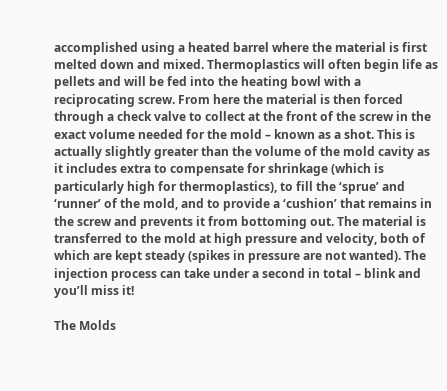accomplished using a heated barrel where the material is first melted down and mixed. Thermoplastics will often begin life as pellets and will be fed into the heating bowl with a reciprocating screw. From here the material is then forced through a check valve to collect at the front of the screw in the exact volume needed for the mold – known as a shot. This is actually slightly greater than the volume of the mold cavity as it includes extra to compensate for shrinkage (which is particularly high for thermoplastics), to fill the ‘sprue’ and ‘runner’ of the mold, and to provide a ‘cushion’ that remains in the screw and prevents it from bottoming out. The material is transferred to the mold at high pressure and velocity, both of which are kept steady (spikes in pressure are not wanted). The injection process can take under a second in total – blink and you’ll miss it!

The Molds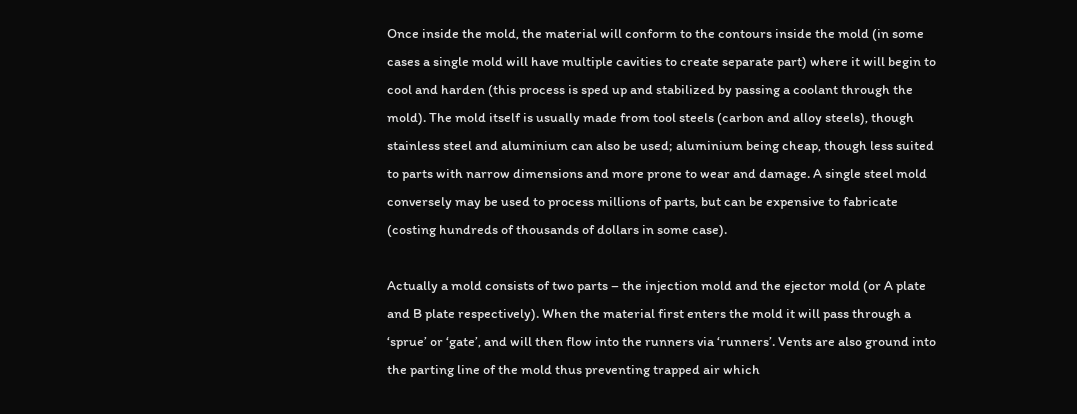Once inside the mold, the material will conform to the contours inside the mold (in some cases a single mold will have multiple cavities to create separate part) where it will begin to cool and harden (this process is sped up and stabilized by passing a coolant through the mold). The mold itself is usually made from tool steels (carbon and alloy steels), though stainless steel and aluminium can also be used; aluminium being cheap, though less suited to parts with narrow dimensions and more prone to wear and damage. A single steel mold conversely may be used to process millions of parts, but can be expensive to fabricate (costing hundreds of thousands of dollars in some case).

Actually a mold consists of two parts – the injection mold and the ejector mold (or A plate and B plate respectively). When the material first enters the mold it will pass through a ‘sprue’ or ‘gate’, and will then flow into the runners via ‘runners’. Vents are also ground into the parting line of the mold thus preventing trapped air which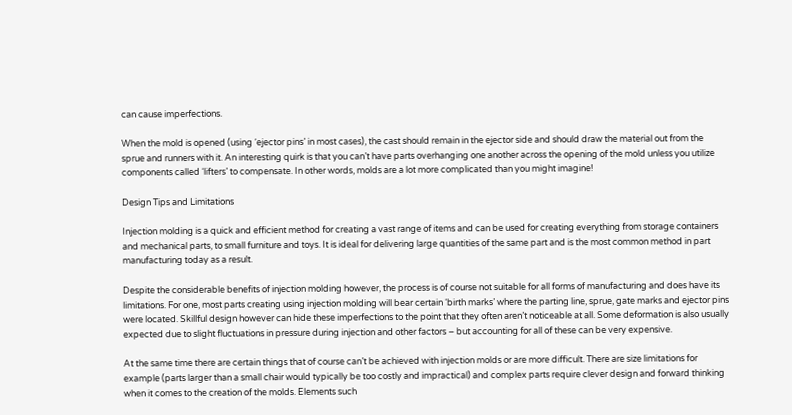can cause imperfections.

When the mold is opened (using ‘ejector pins’ in most cases), the cast should remain in the ejector side and should draw the material out from the sprue and runners with it. An interesting quirk is that you can’t have parts overhanging one another across the opening of the mold unless you utilize components called ‘lifters’ to compensate. In other words, molds are a lot more complicated than you might imagine!

Design Tips and Limitations

Injection molding is a quick and efficient method for creating a vast range of items and can be used for creating everything from storage containers and mechanical parts, to small furniture and toys. It is ideal for delivering large quantities of the same part and is the most common method in part manufacturing today as a result.

Despite the considerable benefits of injection molding however, the process is of course not suitable for all forms of manufacturing and does have its limitations. For one, most parts creating using injection molding will bear certain ‘birth marks’ where the parting line, sprue, gate marks and ejector pins were located. Skillful design however can hide these imperfections to the point that they often aren’t noticeable at all. Some deformation is also usually expected due to slight fluctuations in pressure during injection and other factors – but accounting for all of these can be very expensive.

At the same time there are certain things that of course can’t be achieved with injection molds or are more difficult. There are size limitations for example (parts larger than a small chair would typically be too costly and impractical) and complex parts require clever design and forward thinking when it comes to the creation of the molds. Elements such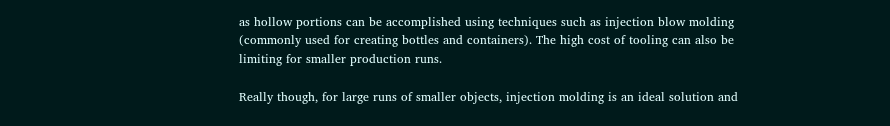as hollow portions can be accomplished using techniques such as injection blow molding (commonly used for creating bottles and containers). The high cost of tooling can also be limiting for smaller production runs.

Really though, for large runs of smaller objects, injection molding is an ideal solution and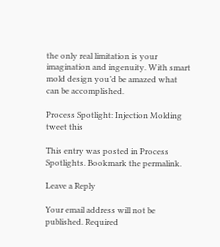the only real limitation is your imagination and ingenuity. With smart mold design you’d be amazed what can be accomplished.

Process Spotlight: Injection Molding tweet this

This entry was posted in Process Spotlights. Bookmark the permalink.

Leave a Reply

Your email address will not be published. Required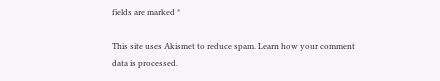fields are marked *

This site uses Akismet to reduce spam. Learn how your comment data is processed.